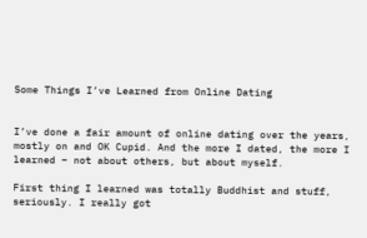Some Things I’ve Learned from Online Dating


I’ve done a fair amount of online dating over the years, mostly on and OK Cupid. And the more I dated, the more I learned – not about others, but about myself.

First thing I learned was totally Buddhist and stuff, seriously. I really got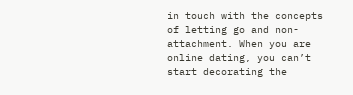in touch with the concepts of letting go and non-attachment. When you are online dating, you can’t start decorating the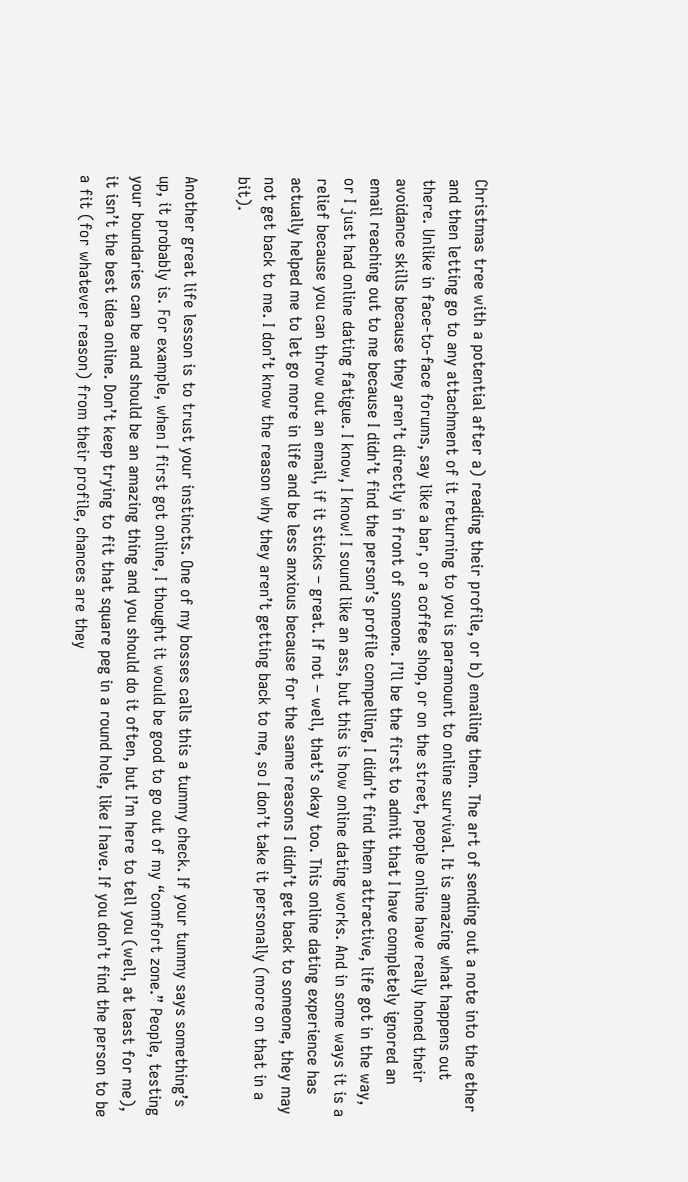Christmas tree with a potential after a) reading their profile, or b) emailing them. The art of sending out a note into the ether and then letting go to any attachment of it returning to you is paramount to online survival. It is amazing what happens out there. Unlike in face-to-face forums, say like a bar, or a coffee shop, or on the street, people online have really honed their avoidance skills because they aren’t directly in front of someone. I’ll be the first to admit that I have completely ignored an email reaching out to me because I didn’t find the person’s profile compelling, I didn’t find them attractive, life got in the way, or I just had online dating fatigue. I know, I know! I sound like an ass, but this is how online dating works. And in some ways it is a relief because you can throw out an email, if it sticks – great. If not – well, that’s okay too. This online dating experience has actually helped me to let go more in life and be less anxious because for the same reasons I didn’t get back to someone, they may not get back to me. I don’t know the reason why they aren’t getting back to me, so I don’t take it personally (more on that in a bit).

Another great life lesson is to trust your instincts. One of my bosses calls this a tummy check. If your tummy says something’s up, it probably is. For example, when I first got online, I thought it would be good to go out of my “comfort zone.” People, testing your boundaries can be and should be an amazing thing and you should do it often, but I’m here to tell you (well, at least for me), it isn’t the best idea online. Don’t keep trying to fit that square peg in a round hole, like I have. If you don’t find the person to be a fit (for whatever reason) from their profile, chances are they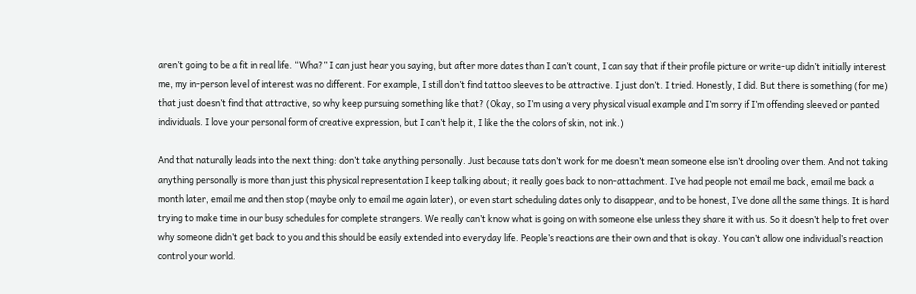aren’t going to be a fit in real life. “Wha?” I can just hear you saying, but after more dates than I can’t count, I can say that if their profile picture or write-up didn’t initially interest me, my in-person level of interest was no different. For example, I still don’t find tattoo sleeves to be attractive. I just don’t. I tried. Honestly, I did. But there is something (for me) that just doesn’t find that attractive, so why keep pursuing something like that? (Okay, so I’m using a very physical visual example and I’m sorry if I’m offending sleeved or panted individuals. I love your personal form of creative expression, but I can’t help it, I like the the colors of skin, not ink.)

And that naturally leads into the next thing: don’t take anything personally. Just because tats don’t work for me doesn’t mean someone else isn’t drooling over them. And not taking anything personally is more than just this physical representation I keep talking about; it really goes back to non-attachment. I’ve had people not email me back, email me back a month later, email me and then stop (maybe only to email me again later), or even start scheduling dates only to disappear, and to be honest, I’ve done all the same things. It is hard trying to make time in our busy schedules for complete strangers. We really can’t know what is going on with someone else unless they share it with us. So it doesn’t help to fret over why someone didn’t get back to you and this should be easily extended into everyday life. People’s reactions are their own and that is okay. You can’t allow one individual’s reaction control your world.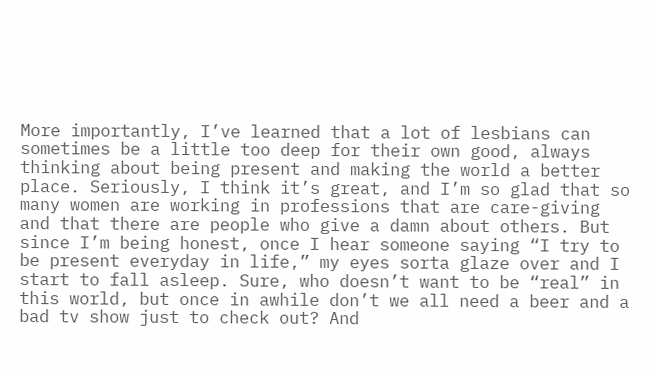More importantly, I’ve learned that a lot of lesbians can sometimes be a little too deep for their own good, always thinking about being present and making the world a better place. Seriously, I think it’s great, and I’m so glad that so many women are working in professions that are care-giving and that there are people who give a damn about others. But since I’m being honest, once I hear someone saying “I try to be present everyday in life,” my eyes sorta glaze over and I start to fall asleep. Sure, who doesn’t want to be “real” in this world, but once in awhile don’t we all need a beer and a bad tv show just to check out? And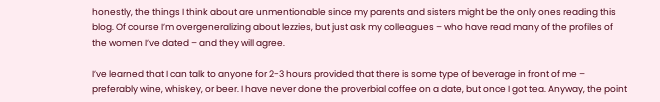honestly, the things I think about are unmentionable since my parents and sisters might be the only ones reading this blog. Of course I’m overgeneralizing about lezzies, but just ask my colleagues – who have read many of the profiles of the women I’ve dated – and they will agree.

I’ve learned that I can talk to anyone for 2-3 hours provided that there is some type of beverage in front of me – preferably wine, whiskey, or beer. I have never done the proverbial coffee on a date, but once I got tea. Anyway, the point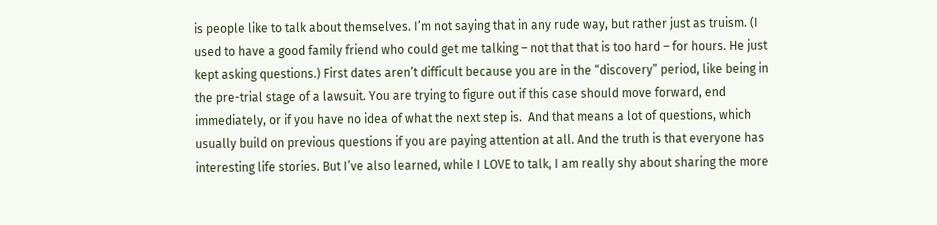is people like to talk about themselves. I’m not saying that in any rude way, but rather just as truism. (I used to have a good family friend who could get me talking – not that that is too hard – for hours. He just kept asking questions.) First dates aren’t difficult because you are in the “discovery” period, like being in the pre-trial stage of a lawsuit. You are trying to figure out if this case should move forward, end immediately, or if you have no idea of what the next step is.  And that means a lot of questions, which usually build on previous questions if you are paying attention at all. And the truth is that everyone has interesting life stories. But I’ve also learned, while I LOVE to talk, I am really shy about sharing the more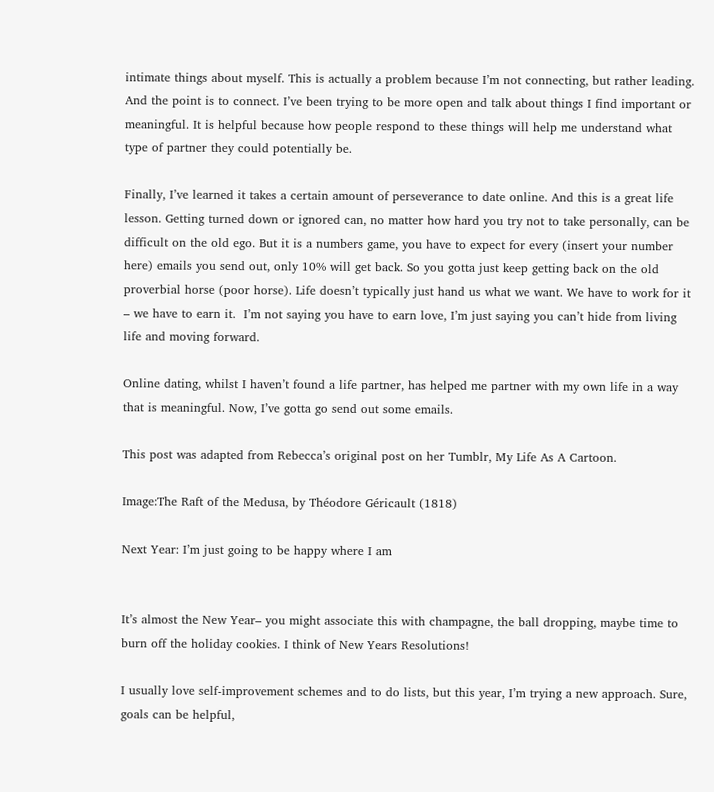intimate things about myself. This is actually a problem because I’m not connecting, but rather leading. And the point is to connect. I’ve been trying to be more open and talk about things I find important or meaningful. It is helpful because how people respond to these things will help me understand what type of partner they could potentially be.

Finally, I’ve learned it takes a certain amount of perseverance to date online. And this is a great life lesson. Getting turned down or ignored can, no matter how hard you try not to take personally, can be difficult on the old ego. But it is a numbers game, you have to expect for every (insert your number here) emails you send out, only 10% will get back. So you gotta just keep getting back on the old proverbial horse (poor horse). Life doesn’t typically just hand us what we want. We have to work for it – we have to earn it.  I’m not saying you have to earn love, I’m just saying you can’t hide from living life and moving forward.

Online dating, whilst I haven’t found a life partner, has helped me partner with my own life in a way that is meaningful. Now, I’ve gotta go send out some emails.

This post was adapted from Rebecca’s original post on her Tumblr, My Life As A Cartoon.

Image:The Raft of the Medusa, by Théodore Géricault (1818)

Next Year: I’m just going to be happy where I am


It’s almost the New Year– you might associate this with champagne, the ball dropping, maybe time to burn off the holiday cookies. I think of New Years Resolutions!

I usually love self-improvement schemes and to do lists, but this year, I’m trying a new approach. Sure, goals can be helpful,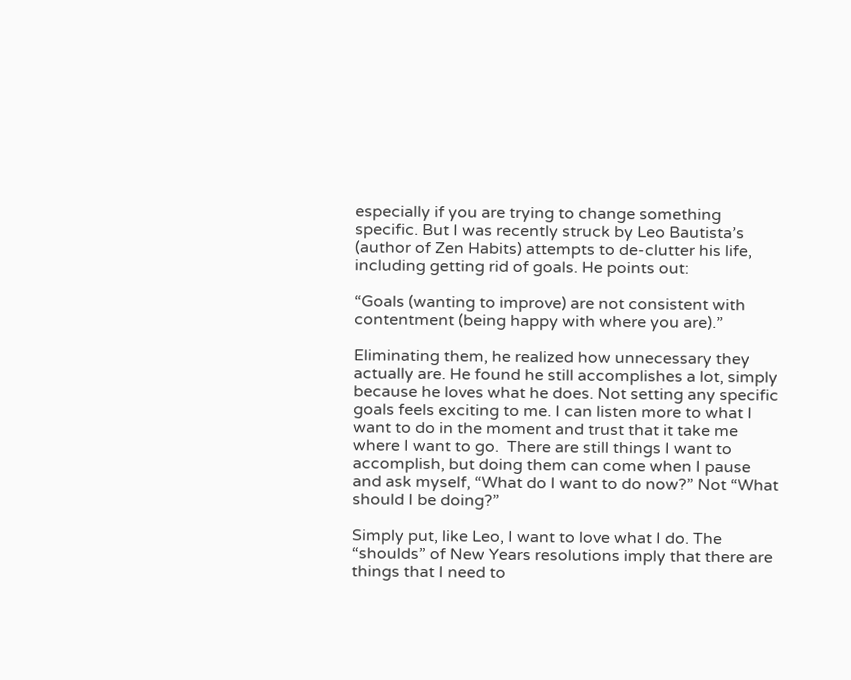especially if you are trying to change something specific. But I was recently struck by Leo Bautista’s (author of Zen Habits) attempts to de-clutter his life, including getting rid of goals. He points out:

“Goals (wanting to improve) are not consistent with contentment (being happy with where you are).”

Eliminating them, he realized how unnecessary they actually are. He found he still accomplishes a lot, simply because he loves what he does. Not setting any specific goals feels exciting to me. I can listen more to what I want to do in the moment and trust that it take me where I want to go.  There are still things I want to accomplish, but doing them can come when I pause and ask myself, “What do I want to do now?” Not “What should I be doing?”

Simply put, like Leo, I want to love what I do. The “shoulds” of New Years resolutions imply that there are things that I need to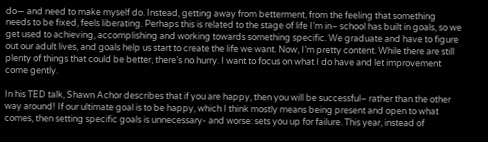do— and need to make myself do. Instead, getting away from betterment, from the feeling that something needs to be fixed, feels liberating. Perhaps this is related to the stage of life I’m in– school has built in goals, so we get used to achieving, accomplishing and working towards something specific. We graduate and have to figure out our adult lives, and goals help us start to create the life we want. Now, I’m pretty content. While there are still plenty of things that could be better, there’s no hurry. I want to focus on what I do have and let improvement come gently.

In his TED talk, Shawn Achor describes that if you are happy, then you will be successful– rather than the other way around! If our ultimate goal is to be happy, which I think mostly means being present and open to what comes, then setting specific goals is unnecessary- and worse: sets you up for failure. This year, instead of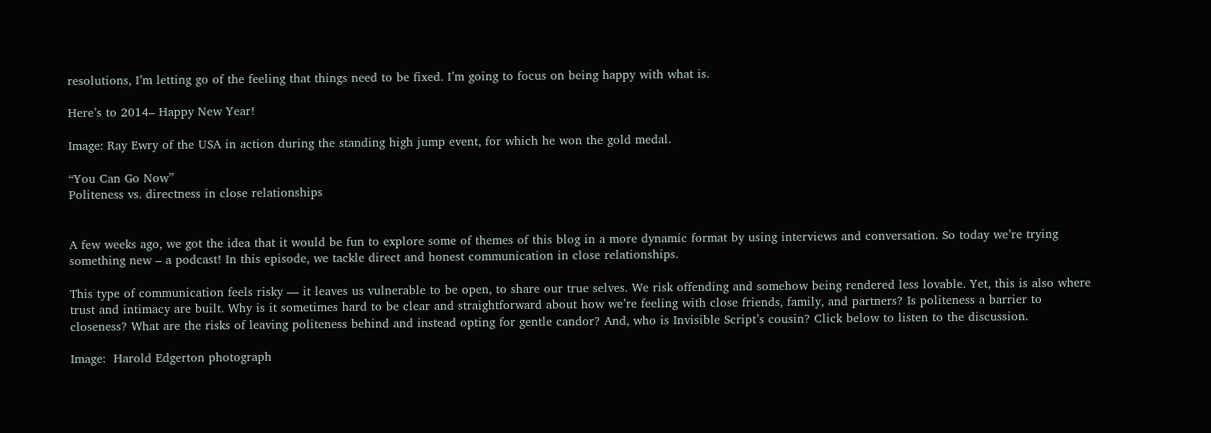resolutions, I’m letting go of the feeling that things need to be fixed. I’m going to focus on being happy with what is.

Here’s to 2014– Happy New Year!

Image: Ray Ewry of the USA in action during the standing high jump event, for which he won the gold medal.

“You Can Go Now”
Politeness vs. directness in close relationships


A few weeks ago, we got the idea that it would be fun to explore some of themes of this blog in a more dynamic format by using interviews and conversation. So today we’re trying something new – a podcast! In this episode, we tackle direct and honest communication in close relationships.

This type of communication feels risky — it leaves us vulnerable to be open, to share our true selves. We risk offending and somehow being rendered less lovable. Yet, this is also where trust and intimacy are built. Why is it sometimes hard to be clear and straightforward about how we’re feeling with close friends, family, and partners? Is politeness a barrier to closeness? What are the risks of leaving politeness behind and instead opting for gentle candor? And, who is Invisible Script’s cousin? Click below to listen to the discussion.

Image:  Harold Edgerton photograph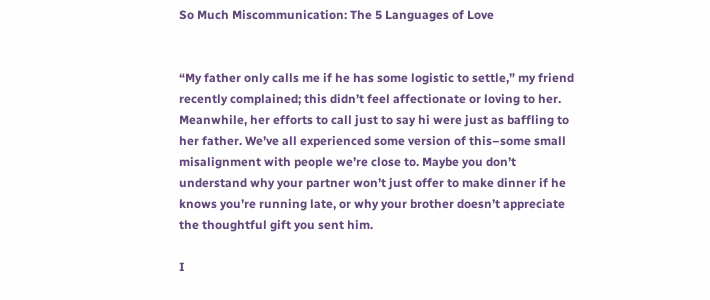So Much Miscommunication: The 5 Languages of Love


“My father only calls me if he has some logistic to settle,” my friend recently complained; this didn’t feel affectionate or loving to her. Meanwhile, her efforts to call just to say hi were just as baffling to her father. We’ve all experienced some version of this–some small misalignment with people we’re close to. Maybe you don’t understand why your partner won’t just offer to make dinner if he knows you’re running late, or why your brother doesn’t appreciate the thoughtful gift you sent him.

I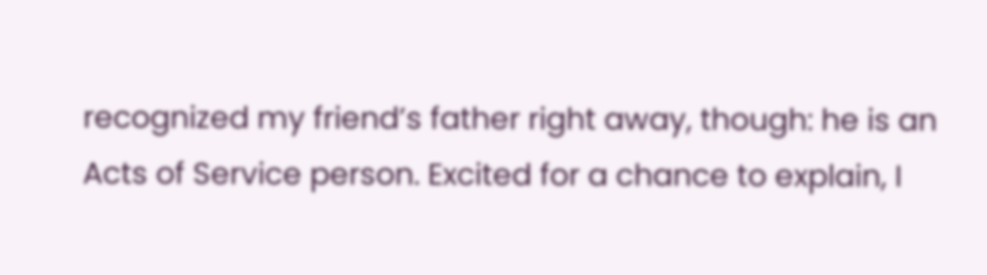recognized my friend’s father right away, though: he is an Acts of Service person. Excited for a chance to explain, I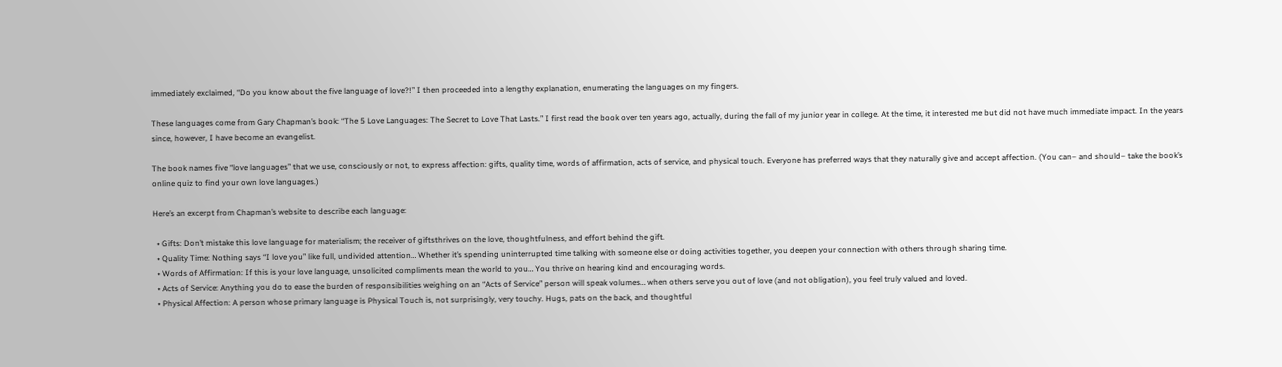immediately exclaimed, “Do you know about the five language of love?!” I then proceeded into a lengthy explanation, enumerating the languages on my fingers.

These languages come from Gary Chapman’s book: “The 5 Love Languages: The Secret to Love That Lasts.” I first read the book over ten years ago, actually, during the fall of my junior year in college. At the time, it interested me but did not have much immediate impact. In the years since, however, I have become an evangelist.

The book names five “love languages” that we use, consciously or not, to express affection: gifts, quality time, words of affirmation, acts of service, and physical touch. Everyone has preferred ways that they naturally give and accept affection. (You can– and should– take the book’s online quiz to find your own love languages.)

Here’s an excerpt from Chapman’s website to describe each language:

  • Gifts: Don’t mistake this love language for materialism; the receiver of giftsthrives on the love, thoughtfulness, and effort behind the gift.
  • Quality Time: Nothing says “I love you” like full, undivided attention… Whether it’s spending uninterrupted time talking with someone else or doing activities together, you deepen your connection with others through sharing time.
  • Words of Affirmation: If this is your love language, unsolicited compliments mean the world to you… You thrive on hearing kind and encouraging words.
  • Acts of Service: Anything you do to ease the burden of responsibilities weighing on an “Acts of Service” person will speak volumes… when others serve you out of love (and not obligation), you feel truly valued and loved.
  • Physical Affection: A person whose primary language is Physical Touch is, not surprisingly, very touchy. Hugs, pats on the back, and thoughtful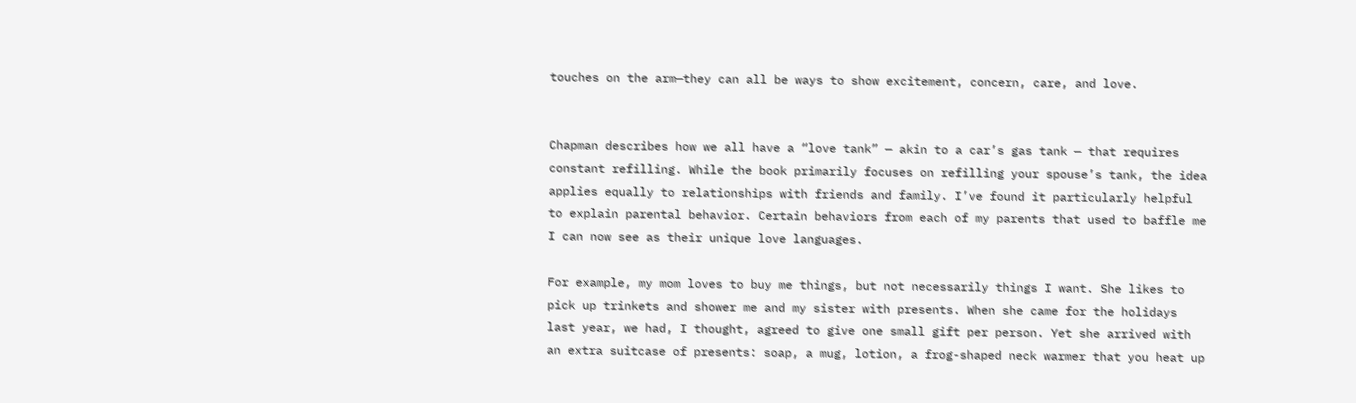touches on the arm—they can all be ways to show excitement, concern, care, and love.


Chapman describes how we all have a “love tank” — akin to a car’s gas tank — that requires constant refilling. While the book primarily focuses on refilling your spouse’s tank, the idea applies equally to relationships with friends and family. I’ve found it particularly helpful to explain parental behavior. Certain behaviors from each of my parents that used to baffle me I can now see as their unique love languages.

For example, my mom loves to buy me things, but not necessarily things I want. She likes to pick up trinkets and shower me and my sister with presents. When she came for the holidays last year, we had, I thought, agreed to give one small gift per person. Yet she arrived with an extra suitcase of presents: soap, a mug, lotion, a frog-shaped neck warmer that you heat up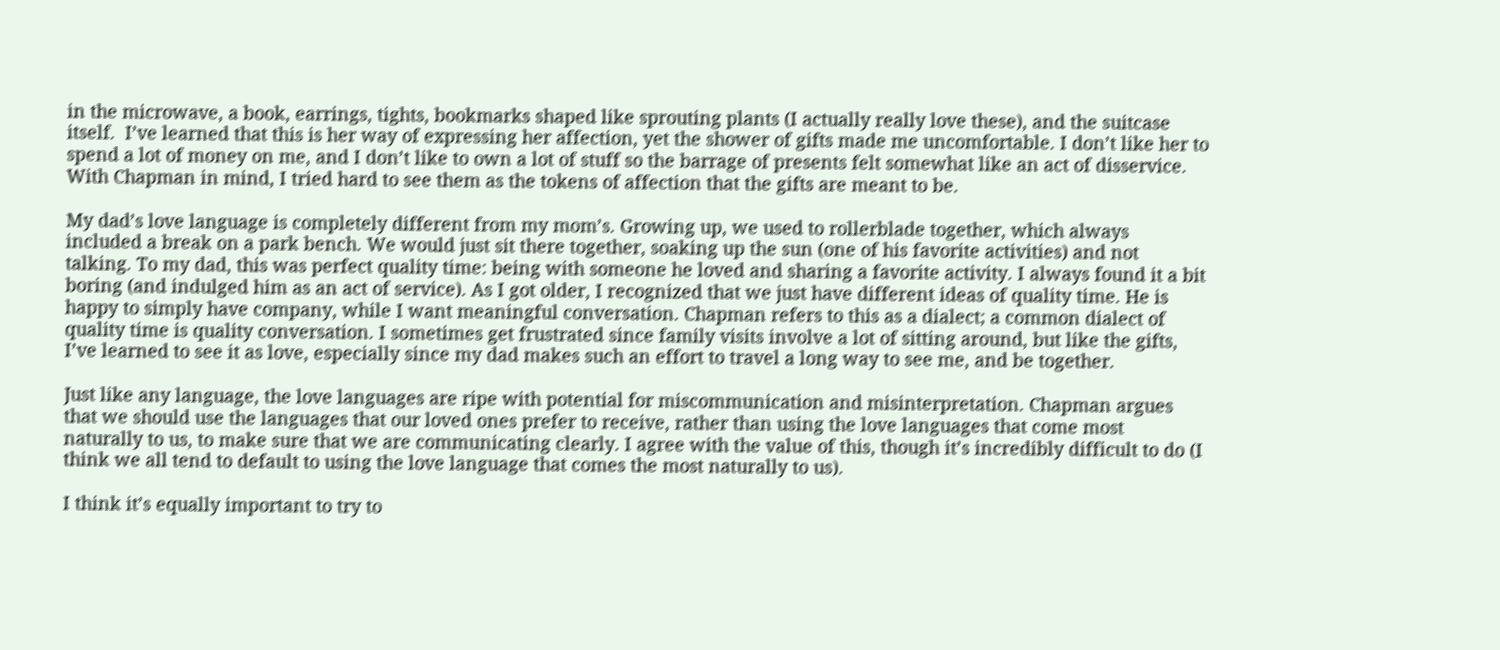in the microwave, a book, earrings, tights, bookmarks shaped like sprouting plants (I actually really love these), and the suitcase itself.  I’ve learned that this is her way of expressing her affection, yet the shower of gifts made me uncomfortable. I don’t like her to spend a lot of money on me, and I don’t like to own a lot of stuff so the barrage of presents felt somewhat like an act of disservice. With Chapman in mind, I tried hard to see them as the tokens of affection that the gifts are meant to be.

My dad’s love language is completely different from my mom’s. Growing up, we used to rollerblade together, which always included a break on a park bench. We would just sit there together, soaking up the sun (one of his favorite activities) and not talking. To my dad, this was perfect quality time: being with someone he loved and sharing a favorite activity. I always found it a bit boring (and indulged him as an act of service). As I got older, I recognized that we just have different ideas of quality time. He is happy to simply have company, while I want meaningful conversation. Chapman refers to this as a dialect; a common dialect of quality time is quality conversation. I sometimes get frustrated since family visits involve a lot of sitting around, but like the gifts, I’ve learned to see it as love, especially since my dad makes such an effort to travel a long way to see me, and be together.

Just like any language, the love languages are ripe with potential for miscommunication and misinterpretation. Chapman argues that we should use the languages that our loved ones prefer to receive, rather than using the love languages that come most naturally to us, to make sure that we are communicating clearly. I agree with the value of this, though it’s incredibly difficult to do (I think we all tend to default to using the love language that comes the most naturally to us).

I think it’s equally important to try to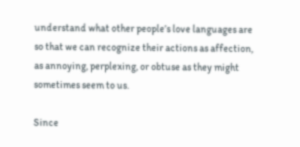understand what other people’s love languages are so that we can recognize their actions as affection, as annoying, perplexing, or obtuse as they might sometimes seem to us.

Since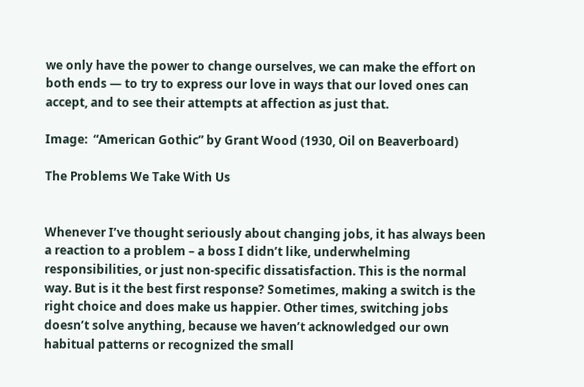we only have the power to change ourselves, we can make the effort on both ends — to try to express our love in ways that our loved ones can accept, and to see their attempts at affection as just that.

Image:  “American Gothic” by Grant Wood (1930, Oil on Beaverboard)

The Problems We Take With Us


Whenever I’ve thought seriously about changing jobs, it has always been a reaction to a problem – a boss I didn’t like, underwhelming responsibilities, or just non-specific dissatisfaction. This is the normal way. But is it the best first response? Sometimes, making a switch is the right choice and does make us happier. Other times, switching jobs doesn’t solve anything, because we haven’t acknowledged our own habitual patterns or recognized the small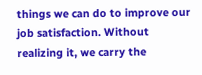things we can do to improve our job satisfaction. Without realizing it, we carry the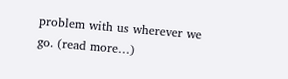problem with us wherever we go. (read more…)